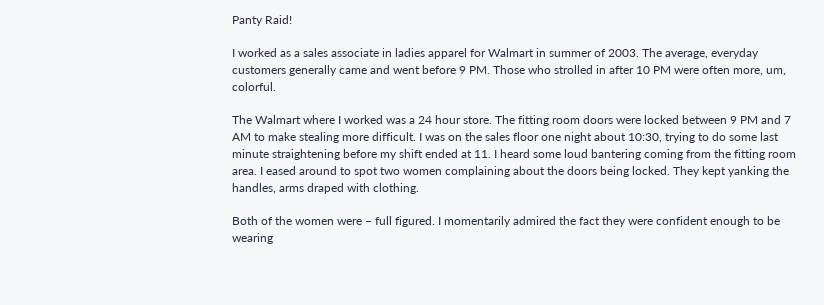Panty Raid!

I worked as a sales associate in ladies apparel for Walmart in summer of 2003. The average, everyday customers generally came and went before 9 PM. Those who strolled in after 10 PM were often more, um, colorful.

The Walmart where I worked was a 24 hour store. The fitting room doors were locked between 9 PM and 7 AM to make stealing more difficult. I was on the sales floor one night about 10:30, trying to do some last minute straightening before my shift ended at 11. I heard some loud bantering coming from the fitting room area. I eased around to spot two women complaining about the doors being locked. They kept yanking the handles, arms draped with clothing.

Both of the women were – full figured. I momentarily admired the fact they were confident enough to be wearing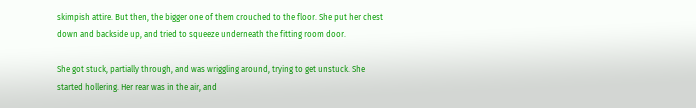skimpish attire. But then, the bigger one of them crouched to the floor. She put her chest down and backside up, and tried to squeeze underneath the fitting room door.

She got stuck, partially through, and was wriggling around, trying to get unstuck. She started hollering. Her rear was in the air, and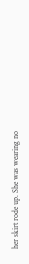her skirt rode up. She was wearing no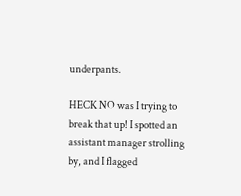underpants.

HECK NO was I trying to break that up! I spotted an assistant manager strolling by, and I flagged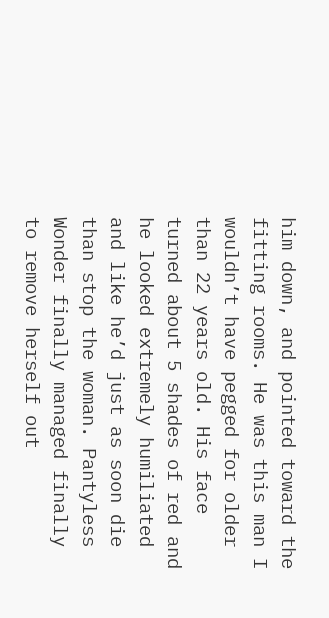him down, and pointed toward the fitting rooms. He was this man I wouldn’t have pegged for older than 22 years old. His face turned about 5 shades of red and he looked extremely humiliated and like he’d just as soon die than stop the woman. Pantyless Wonder finally managed finally to remove herself out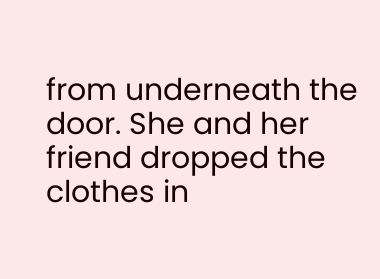from underneath the door. She and her friend dropped the clothes in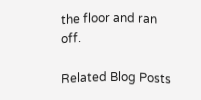the floor and ran off.

Related Blog Posts